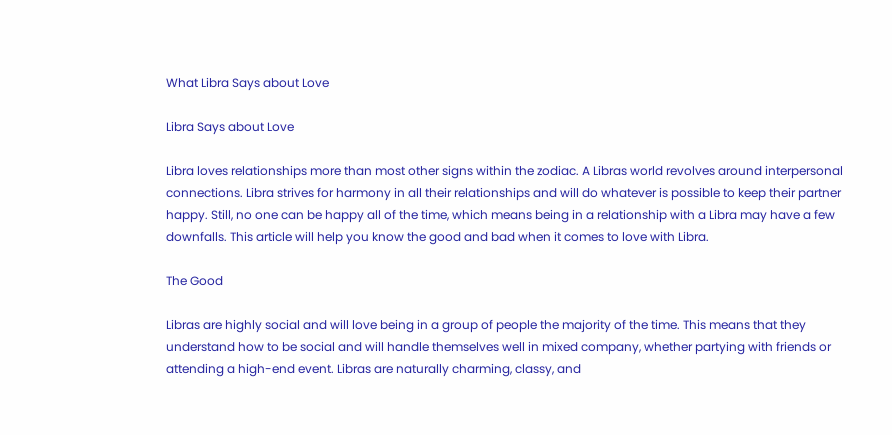What Libra Says about Love

Libra Says about Love

Libra loves relationships more than most other signs within the zodiac. A Libras world revolves around interpersonal connections. Libra strives for harmony in all their relationships and will do whatever is possible to keep their partner happy. Still, no one can be happy all of the time, which means being in a relationship with a Libra may have a few downfalls. This article will help you know the good and bad when it comes to love with Libra.

The Good

Libras are highly social and will love being in a group of people the majority of the time. This means that they understand how to be social and will handle themselves well in mixed company, whether partying with friends or attending a high-end event. Libras are naturally charming, classy, and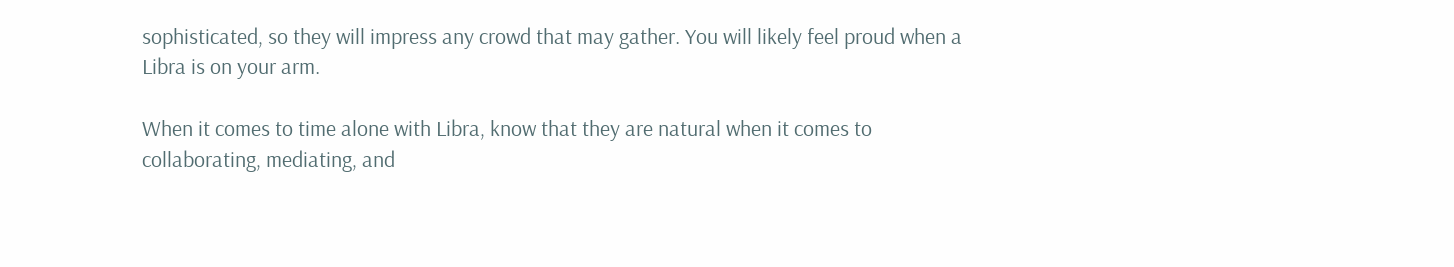sophisticated, so they will impress any crowd that may gather. You will likely feel proud when a Libra is on your arm.

When it comes to time alone with Libra, know that they are natural when it comes to collaborating, mediating, and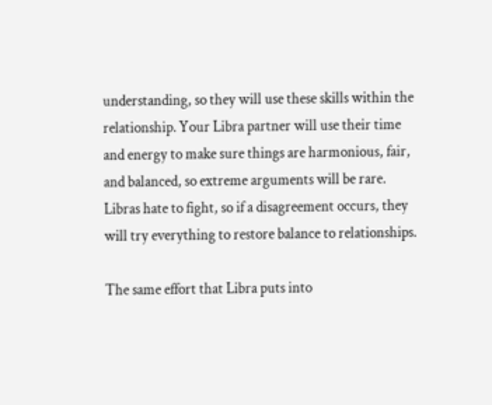understanding, so they will use these skills within the relationship. Your Libra partner will use their time and energy to make sure things are harmonious, fair, and balanced, so extreme arguments will be rare. Libras hate to fight, so if a disagreement occurs, they will try everything to restore balance to relationships.

The same effort that Libra puts into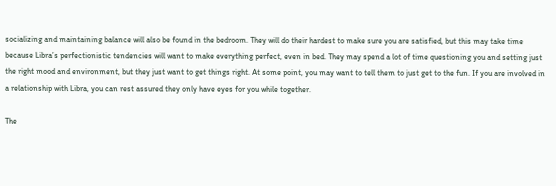socializing and maintaining balance will also be found in the bedroom. They will do their hardest to make sure you are satisfied, but this may take time because Libra’s perfectionistic tendencies will want to make everything perfect, even in bed. They may spend a lot of time questioning you and setting just the right mood and environment, but they just want to get things right. At some point, you may want to tell them to just get to the fun. If you are involved in a relationship with Libra, you can rest assured they only have eyes for you while together.

The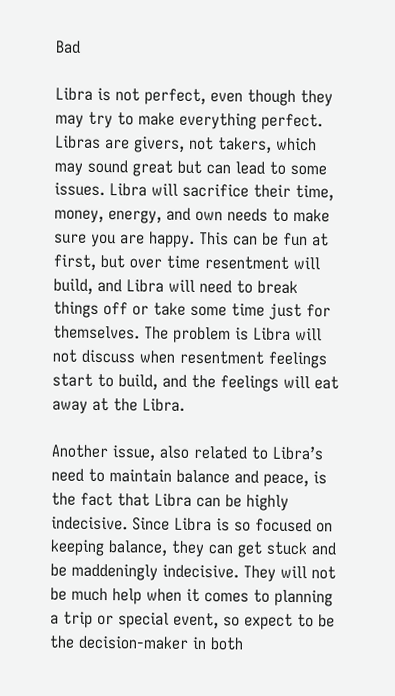Bad

Libra is not perfect, even though they may try to make everything perfect. Libras are givers, not takers, which may sound great but can lead to some issues. Libra will sacrifice their time, money, energy, and own needs to make sure you are happy. This can be fun at first, but over time resentment will build, and Libra will need to break things off or take some time just for themselves. The problem is Libra will not discuss when resentment feelings start to build, and the feelings will eat away at the Libra.

Another issue, also related to Libra’s need to maintain balance and peace, is the fact that Libra can be highly indecisive. Since Libra is so focused on keeping balance, they can get stuck and be maddeningly indecisive. They will not be much help when it comes to planning a trip or special event, so expect to be the decision-maker in both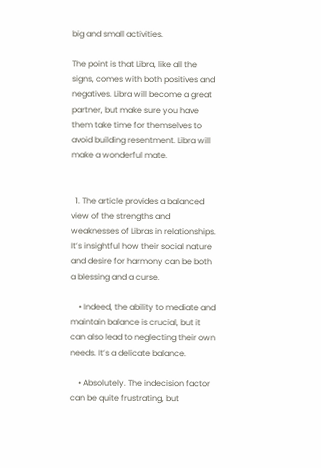big and small activities.

The point is that Libra, like all the signs, comes with both positives and negatives. Libra will become a great partner, but make sure you have them take time for themselves to avoid building resentment. Libra will make a wonderful mate.


  1. The article provides a balanced view of the strengths and weaknesses of Libras in relationships. It’s insightful how their social nature and desire for harmony can be both a blessing and a curse.

    • Indeed, the ability to mediate and maintain balance is crucial, but it can also lead to neglecting their own needs. It’s a delicate balance.

    • Absolutely. The indecision factor can be quite frustrating, but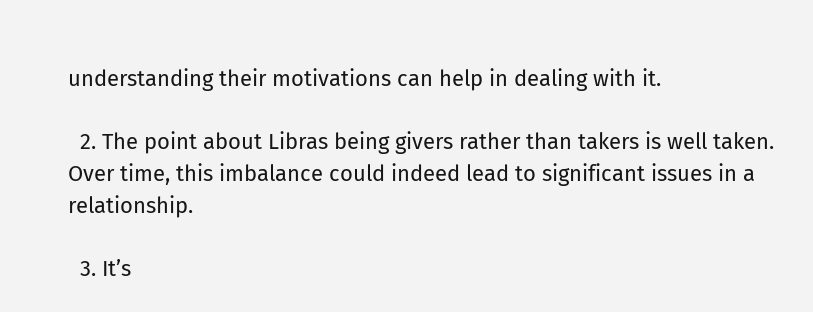understanding their motivations can help in dealing with it.

  2. The point about Libras being givers rather than takers is well taken. Over time, this imbalance could indeed lead to significant issues in a relationship.

  3. It’s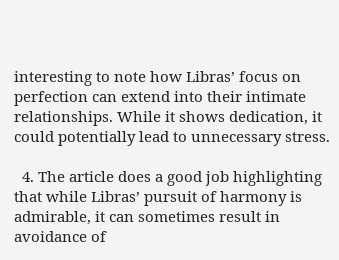interesting to note how Libras’ focus on perfection can extend into their intimate relationships. While it shows dedication, it could potentially lead to unnecessary stress.

  4. The article does a good job highlighting that while Libras’ pursuit of harmony is admirable, it can sometimes result in avoidance of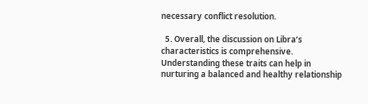necessary conflict resolution.

  5. Overall, the discussion on Libra’s characteristics is comprehensive. Understanding these traits can help in nurturing a balanced and healthy relationship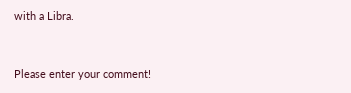with a Libra.


Please enter your comment!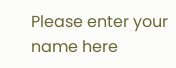Please enter your name here